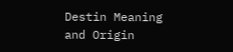Destin Meaning and Origin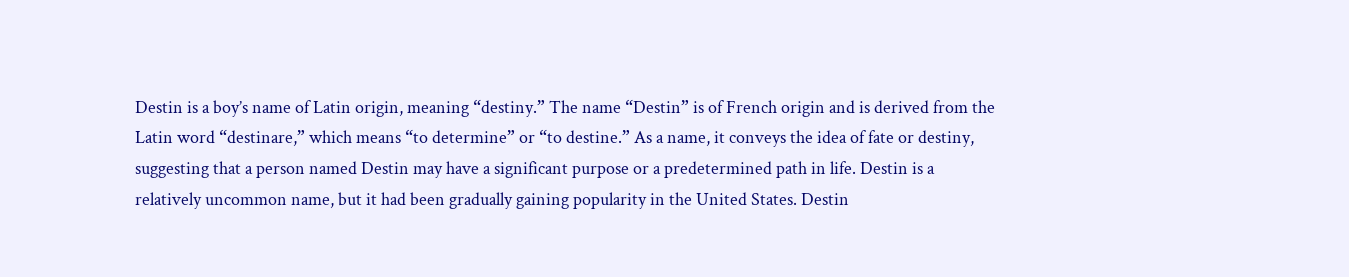Destin is a boy’s name of Latin origin, meaning “destiny.” The name “Destin” is of French origin and is derived from the Latin word “destinare,” which means “to determine” or “to destine.” As a name, it conveys the idea of fate or destiny, suggesting that a person named Destin may have a significant purpose or a predetermined path in life. Destin is a relatively uncommon name, but it had been gradually gaining popularity in the United States. Destin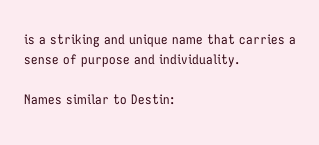is a striking and unique name that carries a sense of purpose and individuality.

Names similar to Destin: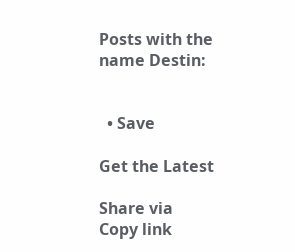Posts with the name Destin:


  • Save

Get the Latest

Share via
Copy link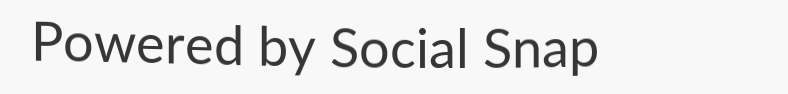Powered by Social Snap